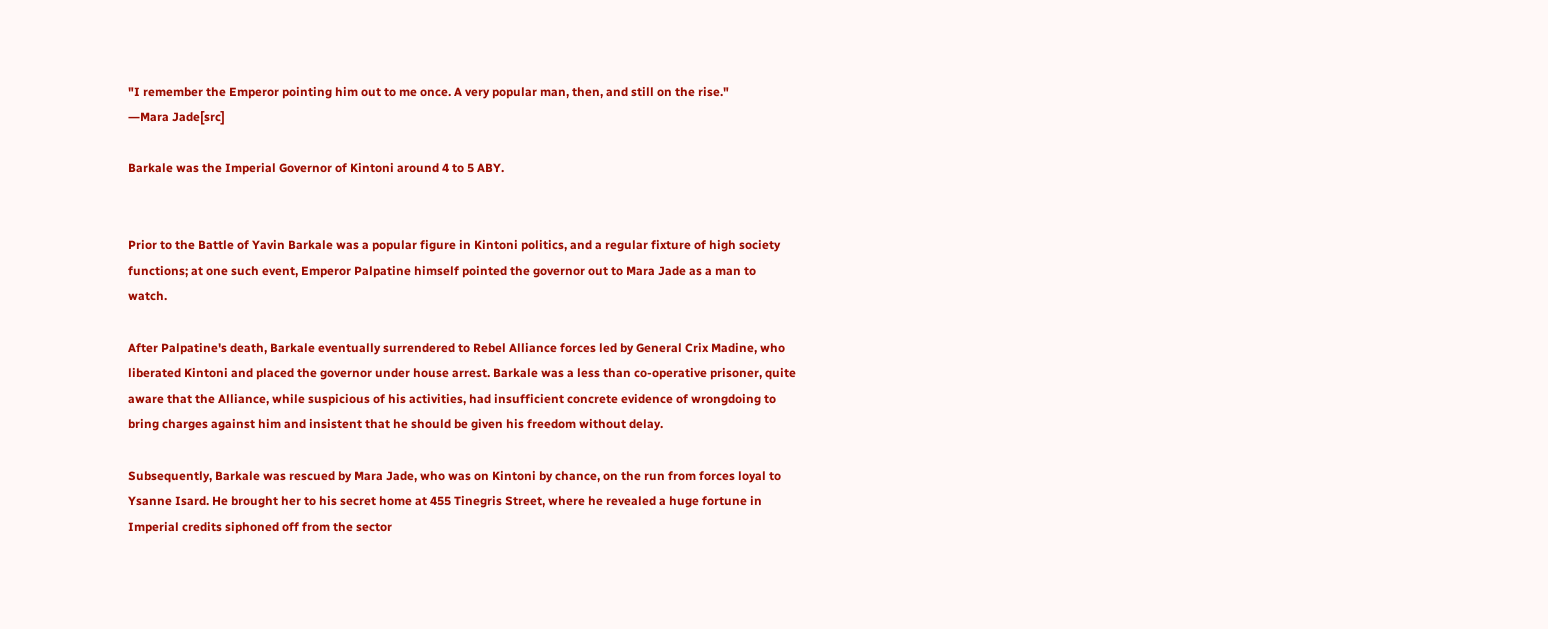"I remember the Emperor pointing him out to me once. A very popular man, then, and still on the rise."
―Mara Jade[src]

Barkale was the Imperial Governor of Kintoni around 4 to 5 ABY.


Prior to the Battle of Yavin Barkale was a popular figure in Kintoni politics, and a regular fixture of high society functions; at one such event, Emperor Palpatine himself pointed the governor out to Mara Jade as a man to watch.

After Palpatine's death, Barkale eventually surrendered to Rebel Alliance forces led by General Crix Madine, who liberated Kintoni and placed the governor under house arrest. Barkale was a less than co-operative prisoner, quite aware that the Alliance, while suspicious of his activities, had insufficient concrete evidence of wrongdoing to bring charges against him and insistent that he should be given his freedom without delay.

Subsequently, Barkale was rescued by Mara Jade, who was on Kintoni by chance, on the run from forces loyal to Ysanne Isard. He brought her to his secret home at 455 Tinegris Street, where he revealed a huge fortune in Imperial credits siphoned off from the sector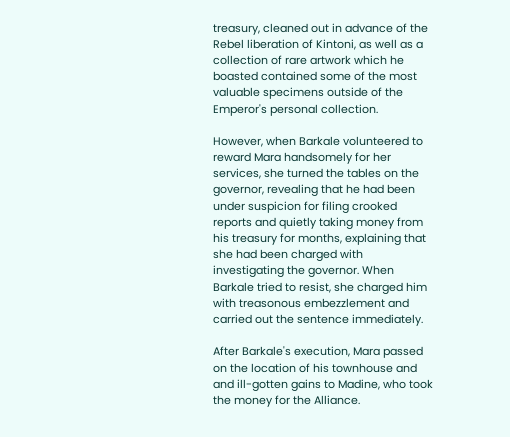treasury, cleaned out in advance of the Rebel liberation of Kintoni, as well as a collection of rare artwork which he boasted contained some of the most valuable specimens outside of the Emperor's personal collection.

However, when Barkale volunteered to reward Mara handsomely for her services, she turned the tables on the governor, revealing that he had been under suspicion for filing crooked reports and quietly taking money from his treasury for months, explaining that she had been charged with investigating the governor. When Barkale tried to resist, she charged him with treasonous embezzlement and carried out the sentence immediately.

After Barkale's execution, Mara passed on the location of his townhouse and and ill-gotten gains to Madine, who took the money for the Alliance.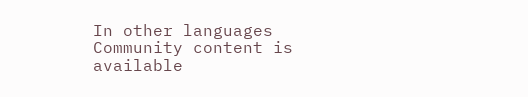In other languages
Community content is available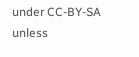under CC-BY-SA unless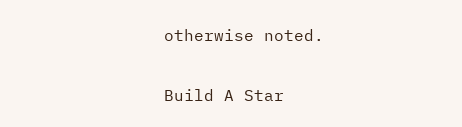otherwise noted.

Build A Star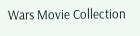Wars Movie Collection